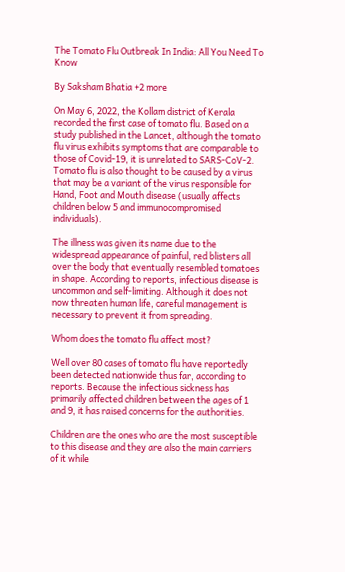The Tomato Flu Outbreak In India: All You Need To Know

By Saksham Bhatia +2 more

On May 6, 2022, the Kollam district of Kerala recorded the first case of tomato flu. Based on a study published in the Lancet, although the tomato flu virus exhibits symptoms that are comparable to those of Covid-19, it is unrelated to SARS-CoV-2. Tomato flu is also thought to be caused by a virus that may be a variant of the virus responsible for Hand, Foot and Mouth disease (usually affects children below 5 and immunocompromised individuals).

The illness was given its name due to the widespread appearance of painful, red blisters all over the body that eventually resembled tomatoes in shape. According to reports, infectious disease is uncommon and self-limiting. Although it does not now threaten human life, careful management is necessary to prevent it from spreading.

Whom does the tomato flu affect most?

Well over 80 cases of tomato flu have reportedly been detected nationwide thus far, according to reports. Because the infectious sickness has primarily affected children between the ages of 1 and 9, it has raised concerns for the authorities.

Children are the ones who are the most susceptible to this disease and they are also the main carriers of it while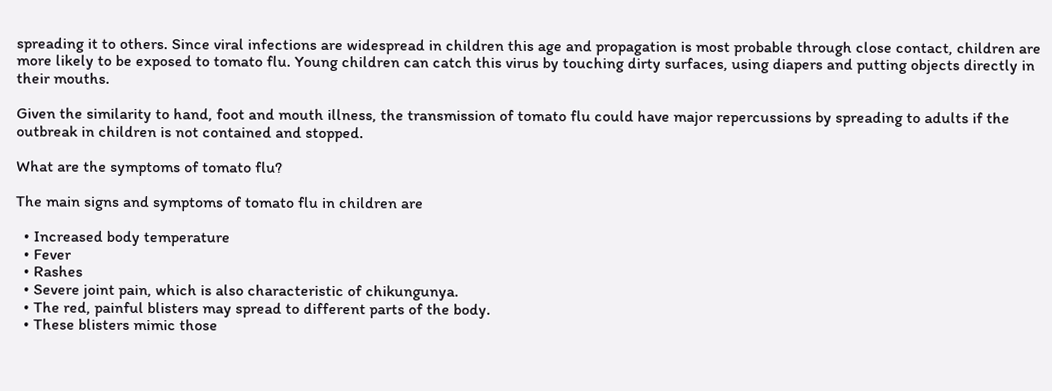spreading it to others. Since viral infections are widespread in children this age and propagation is most probable through close contact, children are more likely to be exposed to tomato flu. Young children can catch this virus by touching dirty surfaces, using diapers and putting objects directly in their mouths.

Given the similarity to hand, foot and mouth illness, the transmission of tomato flu could have major repercussions by spreading to adults if the outbreak in children is not contained and stopped.

What are the symptoms of tomato flu?

The main signs and symptoms of tomato flu in children are

  • Increased body temperature
  • Fever
  • Rashes
  • Severe joint pain, which is also characteristic of chikungunya.
  • The red, painful blisters may spread to different parts of the body.
  • These blisters mimic those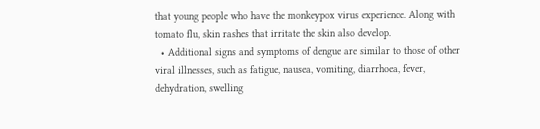that young people who have the monkeypox virus experience. Along with tomato flu, skin rashes that irritate the skin also develop.
  • Additional signs and symptoms of dengue are similar to those of other viral illnesses, such as fatigue, nausea, vomiting, diarrhoea, fever, dehydration, swelling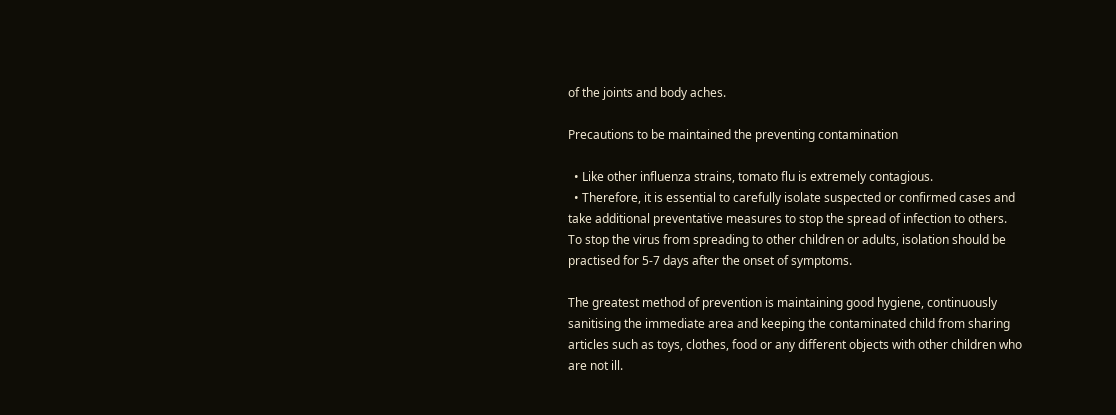of the joints and body aches.

Precautions to be maintained the preventing contamination

  • Like other influenza strains, tomato flu is extremely contagious.
  • Therefore, it is essential to carefully isolate suspected or confirmed cases and take additional preventative measures to stop the spread of infection to others. To stop the virus from spreading to other children or adults, isolation should be practised for 5-7 days after the onset of symptoms.

The greatest method of prevention is maintaining good hygiene, continuously sanitising the immediate area and keeping the contaminated child from sharing articles such as toys, clothes, food or any different objects with other children who are not ill.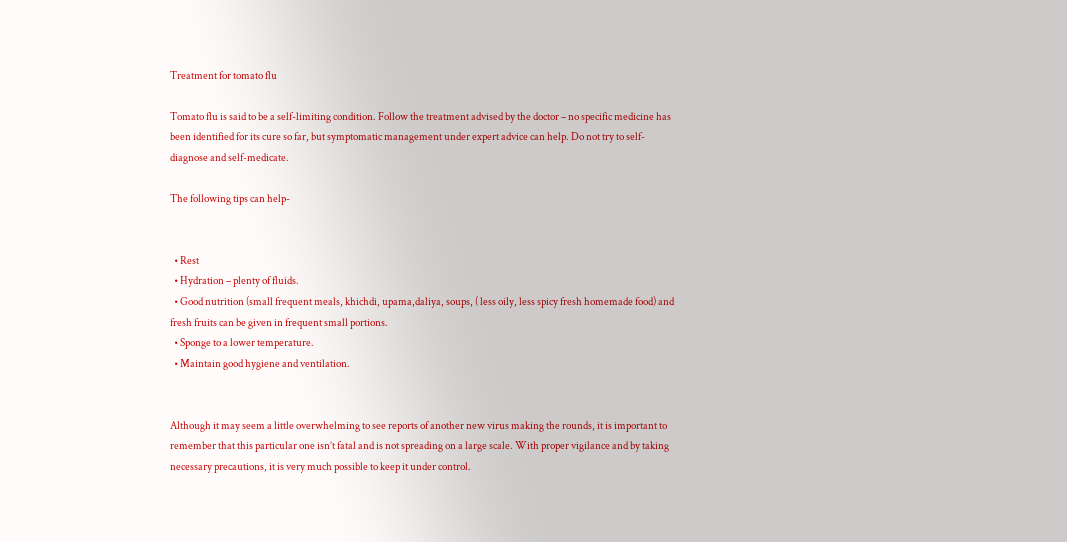Treatment for tomato flu

Tomato flu is said to be a self-limiting condition. Follow the treatment advised by the doctor – no specific medicine has been identified for its cure so far, but symptomatic management under expert advice can help. Do not try to self-diagnose and self-medicate.

The following tips can help-


  • Rest
  • Hydration – plenty of fluids.
  • Good nutrition (small frequent meals, khichdi, upama,daliya, soups, ( less oily, less spicy fresh homemade food) and fresh fruits can be given in frequent small portions.
  • Sponge to a lower temperature.
  • Maintain good hygiene and ventilation.


Although it may seem a little overwhelming to see reports of another new virus making the rounds, it is important to remember that this particular one isn’t fatal and is not spreading on a large scale. With proper vigilance and by taking necessary precautions, it is very much possible to keep it under control.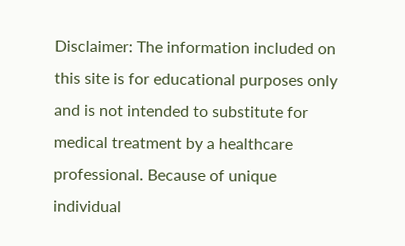Disclaimer: The information included on this site is for educational purposes only and is not intended to substitute for medical treatment by a healthcare professional. Because of unique individual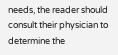needs, the reader should consult their physician to determine the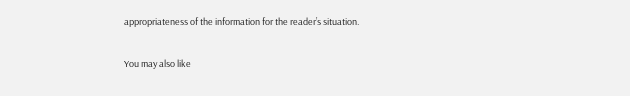appropriateness of the information for the reader’s situation.

You may also like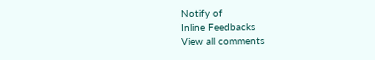Notify of
Inline Feedbacks
View all comments